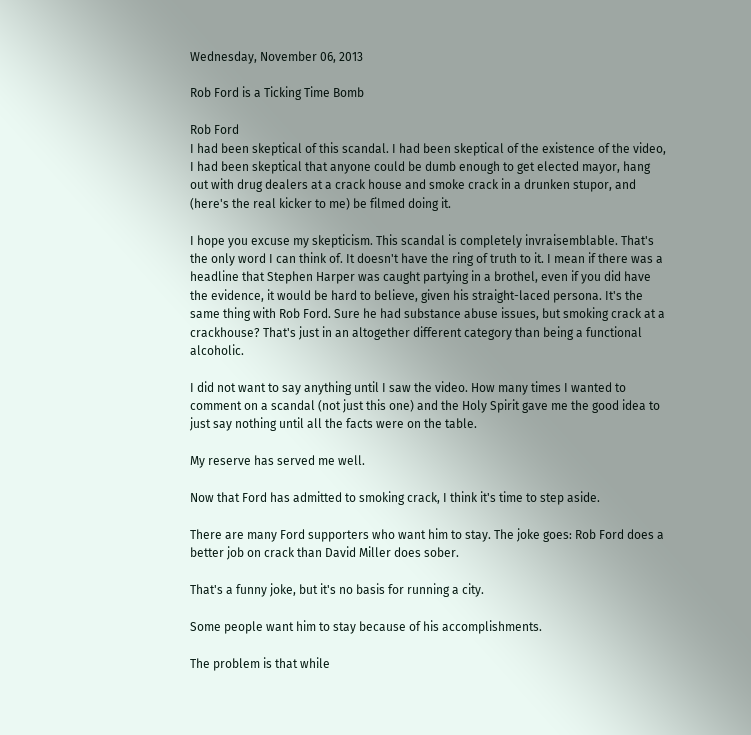Wednesday, November 06, 2013

Rob Ford is a Ticking Time Bomb

Rob Ford
I had been skeptical of this scandal. I had been skeptical of the existence of the video, I had been skeptical that anyone could be dumb enough to get elected mayor, hang out with drug dealers at a crack house and smoke crack in a drunken stupor, and (here's the real kicker to me) be filmed doing it.

I hope you excuse my skepticism. This scandal is completely invraisemblable. That's the only word I can think of. It doesn't have the ring of truth to it. I mean if there was a headline that Stephen Harper was caught partying in a brothel, even if you did have the evidence, it would be hard to believe, given his straight-laced persona. It's the same thing with Rob Ford. Sure he had substance abuse issues, but smoking crack at a crackhouse? That's just in an altogether different category than being a functional alcoholic.

I did not want to say anything until I saw the video. How many times I wanted to comment on a scandal (not just this one) and the Holy Spirit gave me the good idea to just say nothing until all the facts were on the table.

My reserve has served me well.

Now that Ford has admitted to smoking crack, I think it's time to step aside.

There are many Ford supporters who want him to stay. The joke goes: Rob Ford does a better job on crack than David Miller does sober.

That's a funny joke, but it's no basis for running a city.

Some people want him to stay because of his accomplishments.

The problem is that while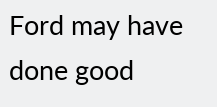Ford may have done good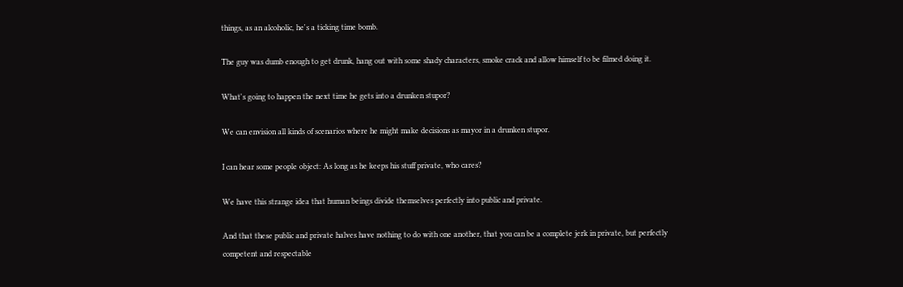things, as an alcoholic, he's a ticking time bomb.

The guy was dumb enough to get drunk, hang out with some shady characters, smoke crack and allow himself to be filmed doing it.

What's going to happen the next time he gets into a drunken stupor?

We can envision all kinds of scenarios where he might make decisions as mayor in a drunken stupor.

I can hear some people object: As long as he keeps his stuff private, who cares?

We have this strange idea that human beings divide themselves perfectly into public and private.

And that these public and private halves have nothing to do with one another, that you can be a complete jerk in private, but perfectly competent and respectable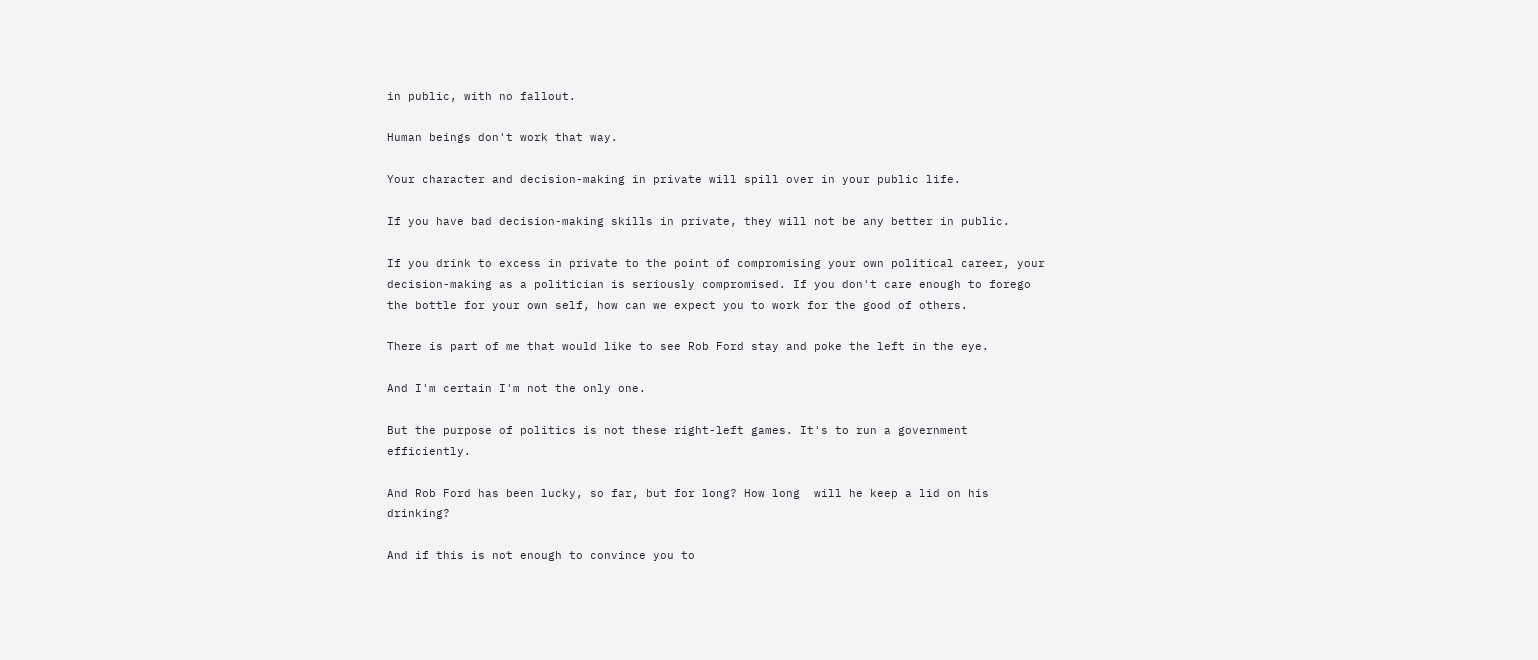in public, with no fallout.

Human beings don't work that way.

Your character and decision-making in private will spill over in your public life.

If you have bad decision-making skills in private, they will not be any better in public.

If you drink to excess in private to the point of compromising your own political career, your decision-making as a politician is seriously compromised. If you don't care enough to forego the bottle for your own self, how can we expect you to work for the good of others.

There is part of me that would like to see Rob Ford stay and poke the left in the eye.

And I'm certain I'm not the only one.

But the purpose of politics is not these right-left games. It's to run a government efficiently.

And Rob Ford has been lucky, so far, but for long? How long  will he keep a lid on his drinking?

And if this is not enough to convince you to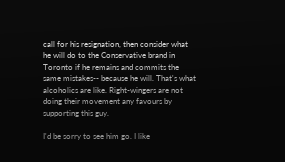call for his resignation, then consider what he will do to the Conservative brand in Toronto if he remains and commits the same mistakes-- because he will. That's what alcoholics are like. Right-wingers are not doing their movement any favours by supporting this guy.

I'd be sorry to see him go. I like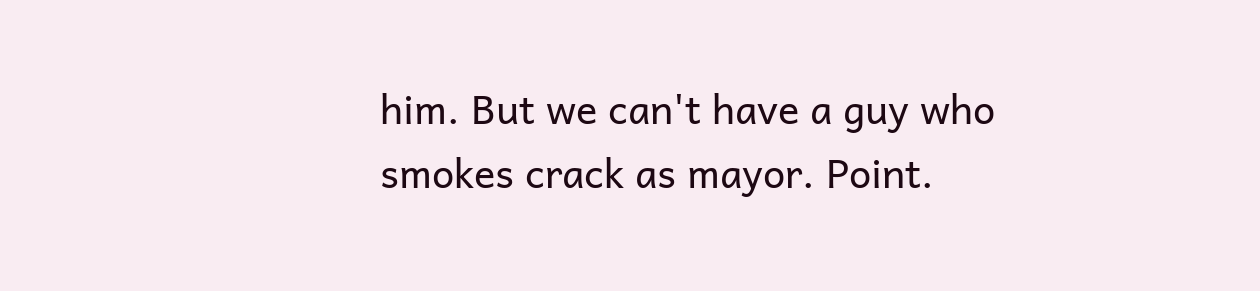him. But we can't have a guy who smokes crack as mayor. Point.